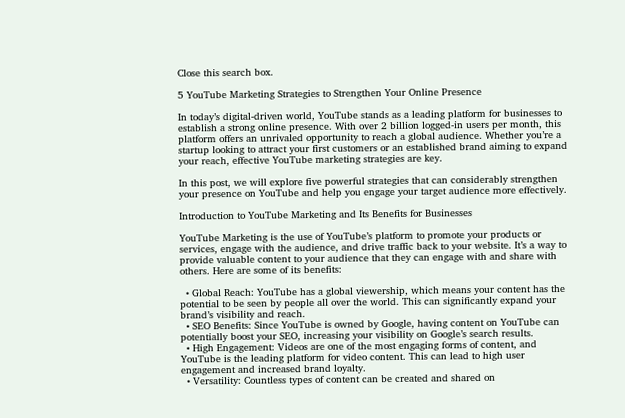Close this search box.

5 YouTube Marketing Strategies to Strengthen Your Online Presence

In today’s digital-driven world, YouTube stands as a leading platform for businesses to establish a strong online presence. With over 2 billion logged-in users per month, this platform offers an unrivaled opportunity to reach a global audience. Whether you’re a startup looking to attract your first customers or an established brand aiming to expand your reach, effective YouTube marketing strategies are key.

In this post, we will explore five powerful strategies that can considerably strengthen your presence on YouTube and help you engage your target audience more effectively.

Introduction to YouTube Marketing and Its Benefits for Businesses

YouTube Marketing is the use of YouTube’s platform to promote your products or services, engage with the audience, and drive traffic back to your website. It’s a way to provide valuable content to your audience that they can engage with and share with others. Here are some of its benefits:

  • Global Reach: YouTube has a global viewership, which means your content has the potential to be seen by people all over the world. This can significantly expand your brand’s visibility and reach.
  • SEO Benefits: Since YouTube is owned by Google, having content on YouTube can potentially boost your SEO, increasing your visibility on Google’s search results.
  • High Engagement: Videos are one of the most engaging forms of content, and YouTube is the leading platform for video content. This can lead to high user engagement and increased brand loyalty.
  • Versatility: Countless types of content can be created and shared on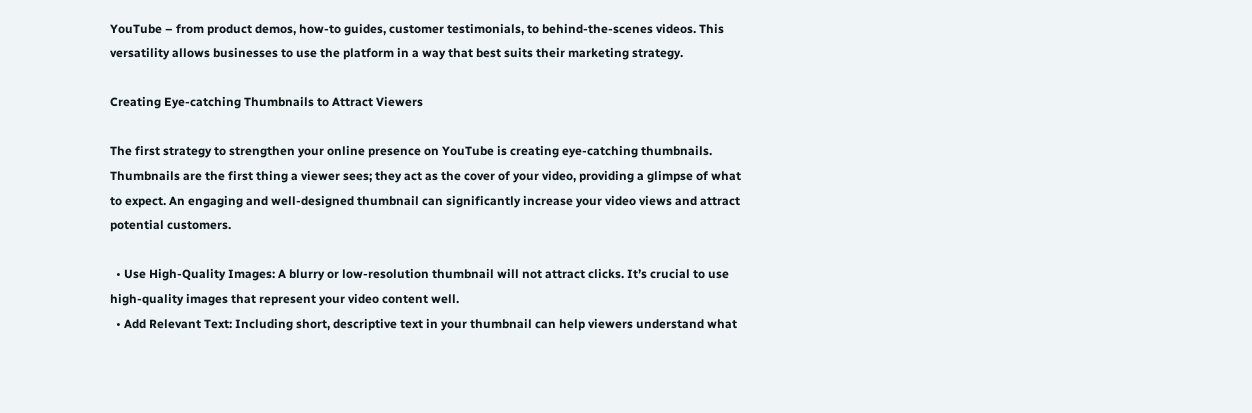YouTube – from product demos, how-to guides, customer testimonials, to behind-the-scenes videos. This versatility allows businesses to use the platform in a way that best suits their marketing strategy.

Creating Eye-catching Thumbnails to Attract Viewers

The first strategy to strengthen your online presence on YouTube is creating eye-catching thumbnails. Thumbnails are the first thing a viewer sees; they act as the cover of your video, providing a glimpse of what to expect. An engaging and well-designed thumbnail can significantly increase your video views and attract potential customers.

  • Use High-Quality Images: A blurry or low-resolution thumbnail will not attract clicks. It’s crucial to use high-quality images that represent your video content well.
  • Add Relevant Text: Including short, descriptive text in your thumbnail can help viewers understand what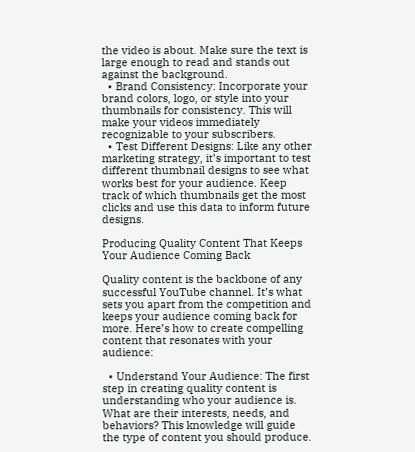the video is about. Make sure the text is large enough to read and stands out against the background.
  • Brand Consistency: Incorporate your brand colors, logo, or style into your thumbnails for consistency. This will make your videos immediately recognizable to your subscribers.
  • Test Different Designs: Like any other marketing strategy, it’s important to test different thumbnail designs to see what works best for your audience. Keep track of which thumbnails get the most clicks and use this data to inform future designs.

Producing Quality Content That Keeps Your Audience Coming Back

Quality content is the backbone of any successful YouTube channel. It’s what sets you apart from the competition and keeps your audience coming back for more. Here’s how to create compelling content that resonates with your audience:

  • Understand Your Audience: The first step in creating quality content is understanding who your audience is. What are their interests, needs, and behaviors? This knowledge will guide the type of content you should produce.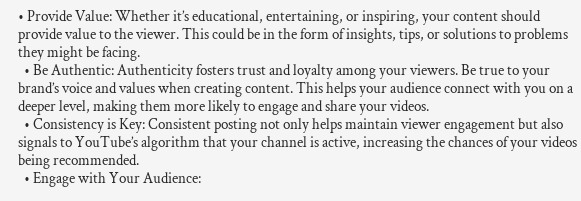• Provide Value: Whether it’s educational, entertaining, or inspiring, your content should provide value to the viewer. This could be in the form of insights, tips, or solutions to problems they might be facing.
  • Be Authentic: Authenticity fosters trust and loyalty among your viewers. Be true to your brand’s voice and values when creating content. This helps your audience connect with you on a deeper level, making them more likely to engage and share your videos.
  • Consistency is Key: Consistent posting not only helps maintain viewer engagement but also signals to YouTube’s algorithm that your channel is active, increasing the chances of your videos being recommended.
  • Engage with Your Audience: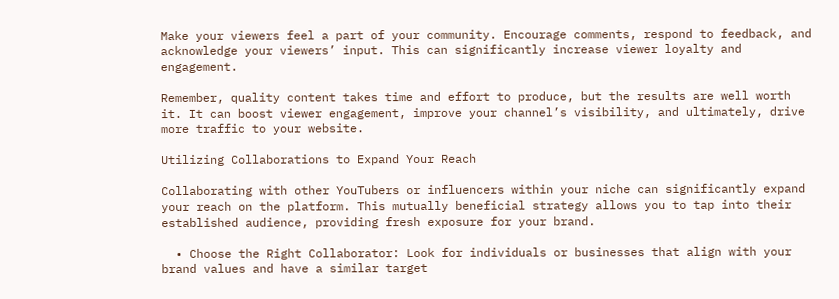Make your viewers feel a part of your community. Encourage comments, respond to feedback, and acknowledge your viewers’ input. This can significantly increase viewer loyalty and engagement.

Remember, quality content takes time and effort to produce, but the results are well worth it. It can boost viewer engagement, improve your channel’s visibility, and ultimately, drive more traffic to your website.

Utilizing Collaborations to Expand Your Reach

Collaborating with other YouTubers or influencers within your niche can significantly expand your reach on the platform. This mutually beneficial strategy allows you to tap into their established audience, providing fresh exposure for your brand.

  • Choose the Right Collaborator: Look for individuals or businesses that align with your brand values and have a similar target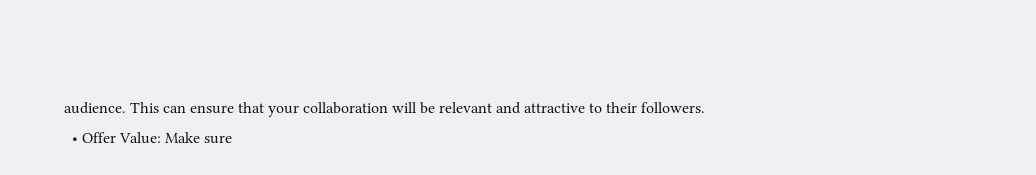audience. This can ensure that your collaboration will be relevant and attractive to their followers.
  • Offer Value: Make sure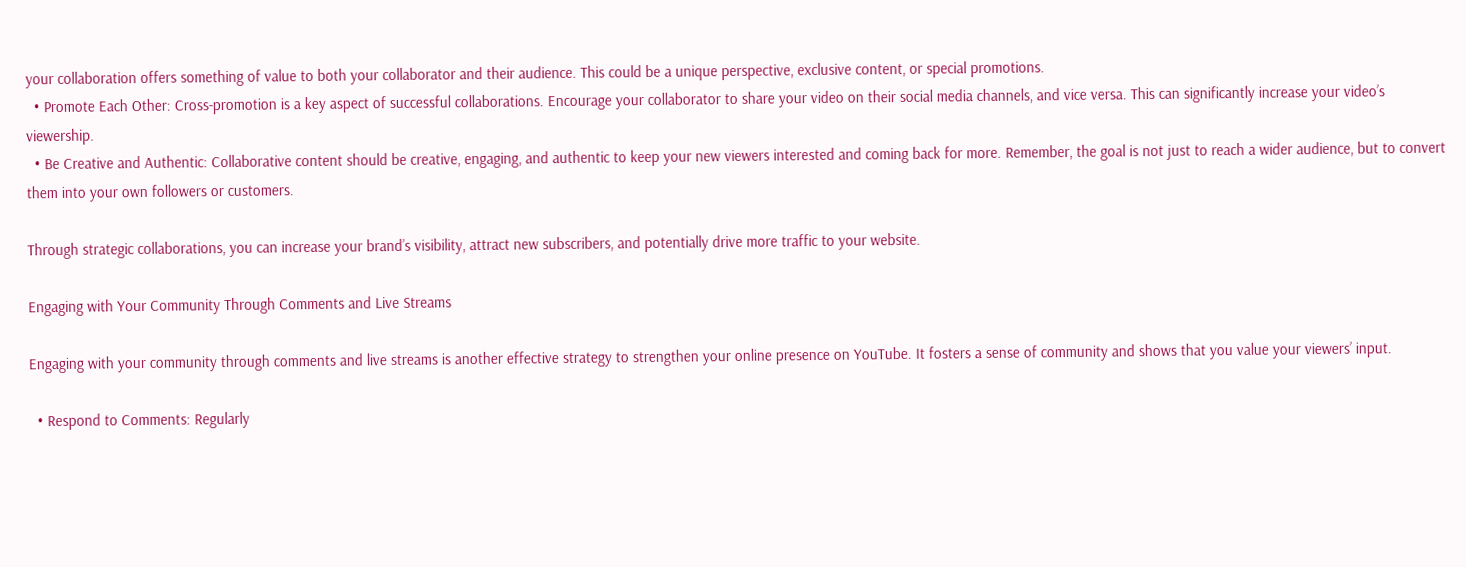your collaboration offers something of value to both your collaborator and their audience. This could be a unique perspective, exclusive content, or special promotions.
  • Promote Each Other: Cross-promotion is a key aspect of successful collaborations. Encourage your collaborator to share your video on their social media channels, and vice versa. This can significantly increase your video’s viewership.
  • Be Creative and Authentic: Collaborative content should be creative, engaging, and authentic to keep your new viewers interested and coming back for more. Remember, the goal is not just to reach a wider audience, but to convert them into your own followers or customers.

Through strategic collaborations, you can increase your brand’s visibility, attract new subscribers, and potentially drive more traffic to your website.

Engaging with Your Community Through Comments and Live Streams

Engaging with your community through comments and live streams is another effective strategy to strengthen your online presence on YouTube. It fosters a sense of community and shows that you value your viewers’ input.

  • Respond to Comments: Regularly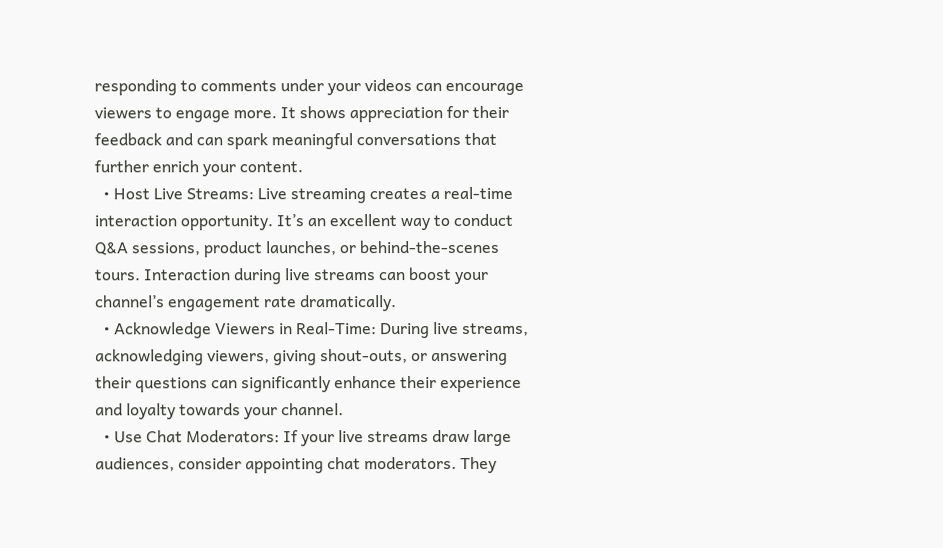responding to comments under your videos can encourage viewers to engage more. It shows appreciation for their feedback and can spark meaningful conversations that further enrich your content.
  • Host Live Streams: Live streaming creates a real-time interaction opportunity. It’s an excellent way to conduct Q&A sessions, product launches, or behind-the-scenes tours. Interaction during live streams can boost your channel’s engagement rate dramatically.
  • Acknowledge Viewers in Real-Time: During live streams, acknowledging viewers, giving shout-outs, or answering their questions can significantly enhance their experience and loyalty towards your channel.
  • Use Chat Moderators: If your live streams draw large audiences, consider appointing chat moderators. They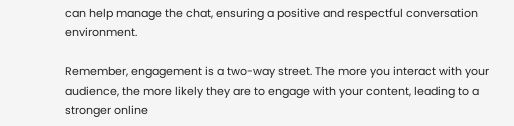can help manage the chat, ensuring a positive and respectful conversation environment.

Remember, engagement is a two-way street. The more you interact with your audience, the more likely they are to engage with your content, leading to a stronger online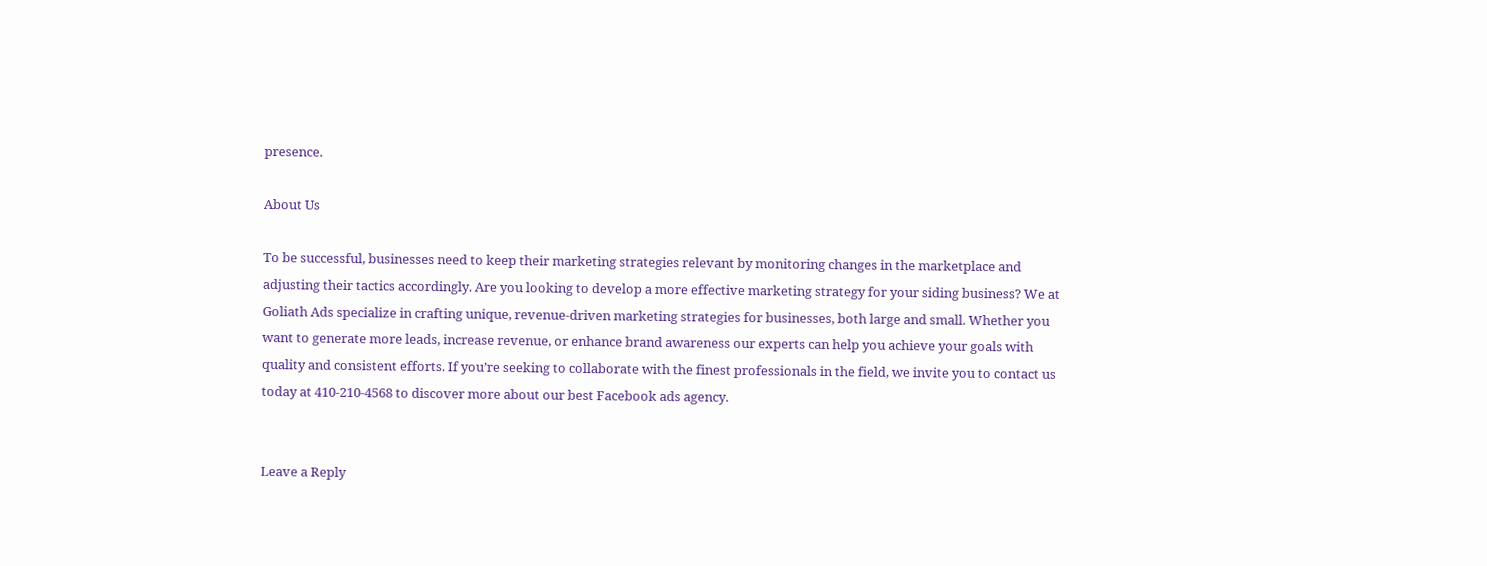presence.

About Us

To be successful, businesses need to keep their marketing strategies relevant by monitoring changes in the marketplace and adjusting their tactics accordingly. Are you looking to develop a more effective marketing strategy for your siding business? We at Goliath Ads specialize in crafting unique, revenue-driven marketing strategies for businesses, both large and small. Whether you want to generate more leads, increase revenue, or enhance brand awareness our experts can help you achieve your goals with quality and consistent efforts. If you’re seeking to collaborate with the finest professionals in the field, we invite you to contact us today at 410-210-4568 to discover more about our best Facebook ads agency.


Leave a Reply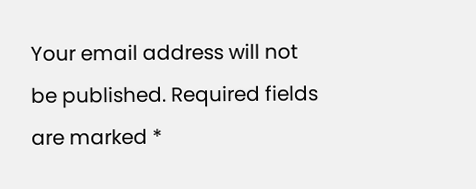Your email address will not be published. Required fields are marked *